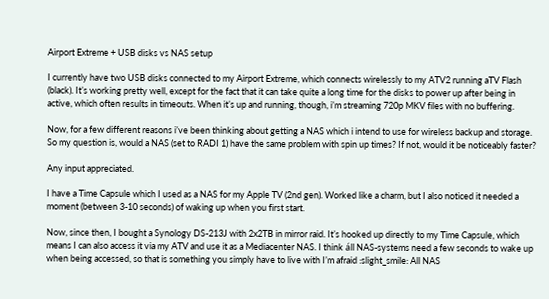Airport Extreme + USB disks vs NAS setup

I currently have two USB disks connected to my Airport Extreme, which connects wirelessly to my ATV2 running aTV Flash (black). It’s working pretty well, except for the fact that it can take quite a long time for the disks to power up after being in active, which often results in timeouts. When it’s up and running, though, i’m streaming 720p MKV files with no buffering.

Now, for a few different reasons i’ve been thinking about getting a NAS which i intend to use for wireless backup and storage. So my question is, would a NAS (set to RADI 1) have the same problem with spin up times? If not, would it be noticeably faster?

Any input appreciated.

I have a Time Capsule which I used as a NAS for my Apple TV (2nd gen). Worked like a charm, but I also noticed it needed a moment (between 3-10 seconds) of waking up when you first start.

Now, since then, I bought a Synology DS-213J with 2x2TB in mirror raid. It’s hooked up directly to my Time Capsule, which means I can also access it via my ATV and use it as a Mediacenter NAS. I think áll NAS-systems need a few seconds to wake up when being accessed, so that is something you simply have to live with I’m afraid :slight_smile: All NAS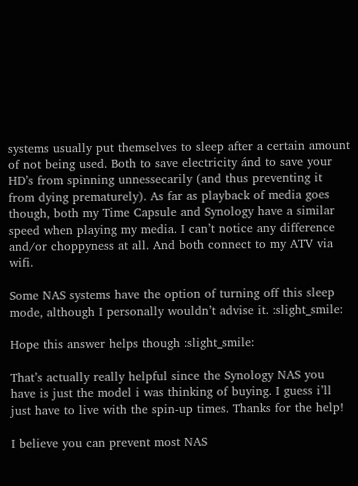systems usually put themselves to sleep after a certain amount of not being used. Both to save electricity ánd to save your HD’s from spinning unnessecarily (and thus preventing it from dying prematurely). As far as playback of media goes though, both my Time Capsule and Synology have a similar speed when playing my media. I can’t notice any difference and/or choppyness at all. And both connect to my ATV via wifi.

Some NAS systems have the option of turning off this sleep mode, although I personally wouldn’t advise it. :slight_smile:

Hope this answer helps though :slight_smile:

That’s actually really helpful since the Synology NAS you have is just the model i was thinking of buying. I guess i’ll just have to live with the spin-up times. Thanks for the help!

I believe you can prevent most NAS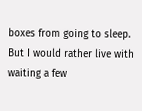boxes from going to sleep. But I would rather live with waiting a few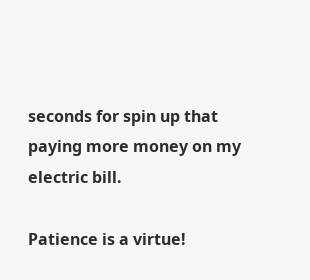seconds for spin up that paying more money on my electric bill.

Patience is a virtue!